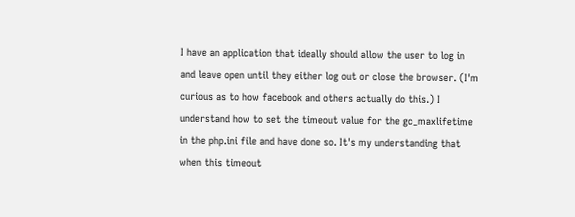I have an application that ideally should allow the user to log in and leave open until they either log out or close the browser. (I'm curious as to how facebook and others actually do this.) I understand how to set the timeout value for the gc_maxlifetime in the php.ini file and have done so. It's my understanding that when this timeout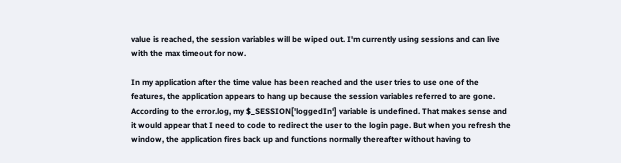value is reached, the session variables will be wiped out. I'm currently using sessions and can live with the max timeout for now.

In my application after the time value has been reached and the user tries to use one of the features, the application appears to hang up because the session variables referred to are gone. According to the error.log, my $_SESSION['loggedIn'] variable is undefined. That makes sense and it would appear that I need to code to redirect the user to the login page. But when you refresh the window, the application fires back up and functions normally thereafter without having to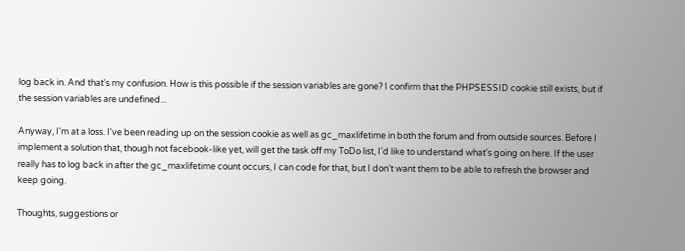log back in. And that's my confusion. How is this possible if the session variables are gone? I confirm that the PHPSESSID cookie still exists, but if the session variables are undefined...

Anyway, I'm at a loss. I've been reading up on the session cookie as well as gc_maxlifetime in both the forum and from outside sources. Before I implement a solution that, though not facebook-like yet, will get the task off my ToDo list, I'd like to understand what's going on here. If the user really has to log back in after the gc_maxlifetime count occurs, I can code for that, but I don't want them to be able to refresh the browser and keep going.

Thoughts, suggestions or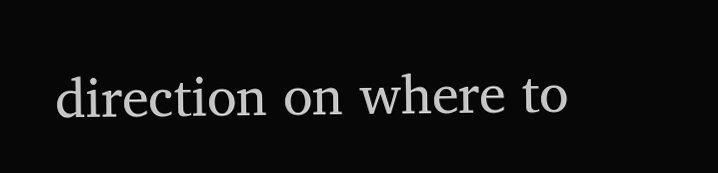direction on where to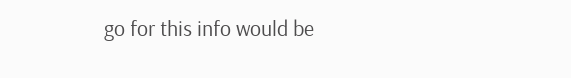go for this info would be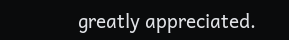greatly appreciated.